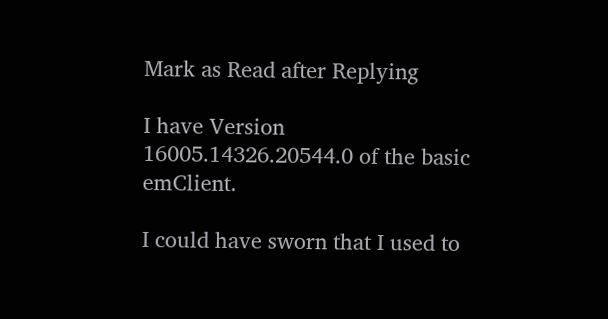Mark as Read after Replying

I have Version 16005.14326.20544.0 of the basic emClient.

I could have sworn that I used to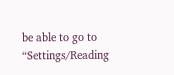be able to go to “Settings/Reading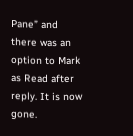Pane” and there was an option to Mark as Read after reply. It is now gone.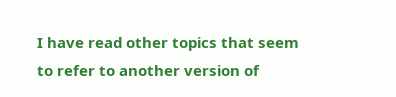I have read other topics that seem to refer to another version of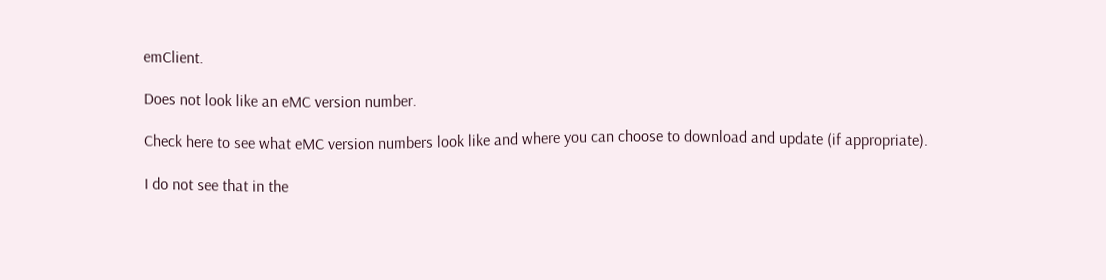emClient.

Does not look like an eMC version number.

Check here to see what eMC version numbers look like and where you can choose to download and update (if appropriate).

I do not see that in the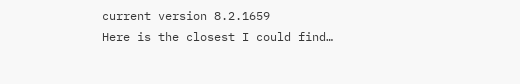current version 8.2.1659
Here is the closest I could find…